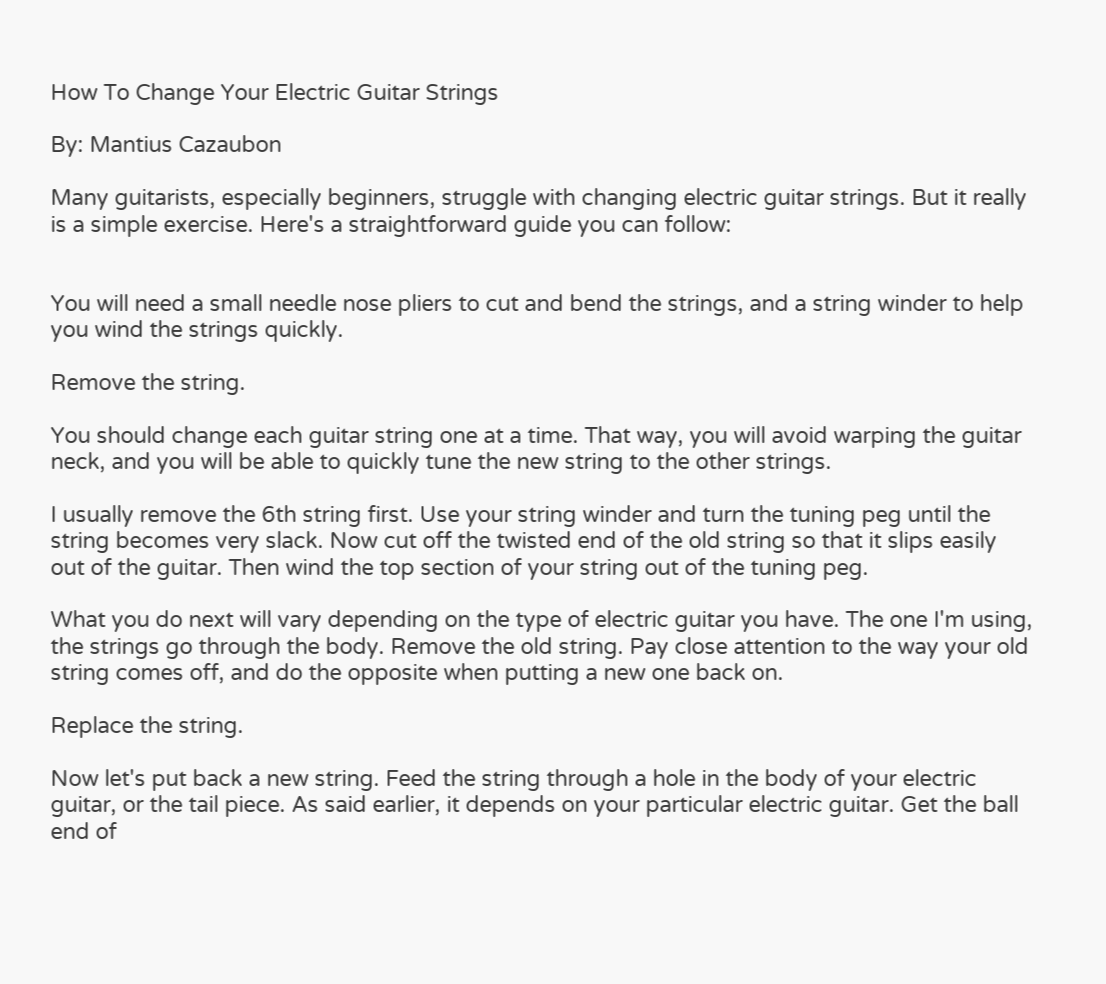How To Change Your Electric Guitar Strings

By: Mantius Cazaubon

Many guitarists, especially beginners, struggle with changing electric guitar strings. But it really is a simple exercise. Here's a straightforward guide you can follow:


You will need a small needle nose pliers to cut and bend the strings, and a string winder to help you wind the strings quickly.

Remove the string.

You should change each guitar string one at a time. That way, you will avoid warping the guitar neck, and you will be able to quickly tune the new string to the other strings.

I usually remove the 6th string first. Use your string winder and turn the tuning peg until the string becomes very slack. Now cut off the twisted end of the old string so that it slips easily out of the guitar. Then wind the top section of your string out of the tuning peg.

What you do next will vary depending on the type of electric guitar you have. The one I'm using, the strings go through the body. Remove the old string. Pay close attention to the way your old string comes off, and do the opposite when putting a new one back on.

Replace the string.

Now let's put back a new string. Feed the string through a hole in the body of your electric guitar, or the tail piece. As said earlier, it depends on your particular electric guitar. Get the ball end of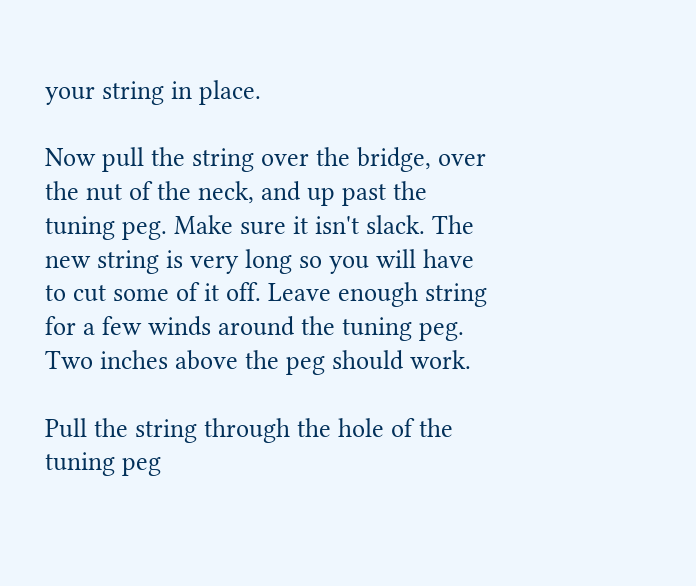your string in place.

Now pull the string over the bridge, over the nut of the neck, and up past the tuning peg. Make sure it isn't slack. The new string is very long so you will have to cut some of it off. Leave enough string for a few winds around the tuning peg. Two inches above the peg should work.

Pull the string through the hole of the tuning peg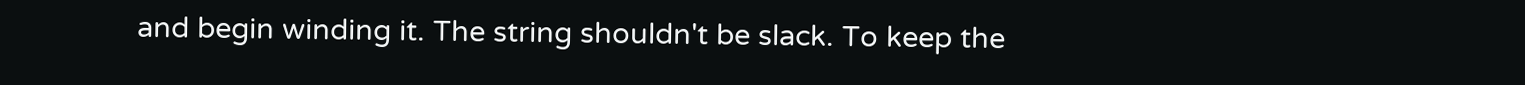and begin winding it. The string shouldn't be slack. To keep the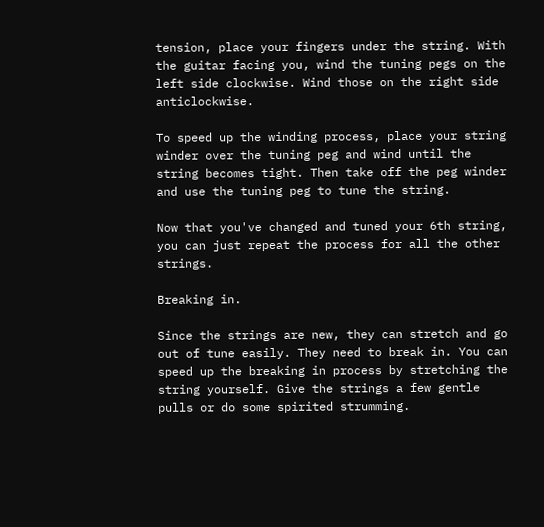tension, place your fingers under the string. With the guitar facing you, wind the tuning pegs on the left side clockwise. Wind those on the right side anticlockwise.

To speed up the winding process, place your string winder over the tuning peg and wind until the string becomes tight. Then take off the peg winder and use the tuning peg to tune the string.

Now that you've changed and tuned your 6th string, you can just repeat the process for all the other strings.

Breaking in.

Since the strings are new, they can stretch and go out of tune easily. They need to break in. You can speed up the breaking in process by stretching the string yourself. Give the strings a few gentle pulls or do some spirited strumming.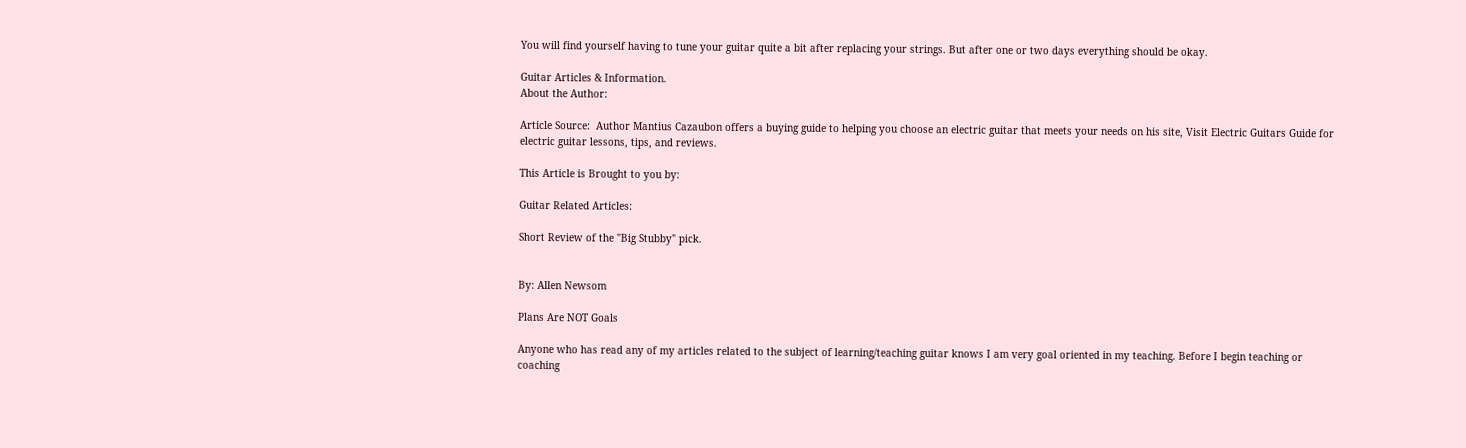You will find yourself having to tune your guitar quite a bit after replacing your strings. But after one or two days everything should be okay.

Guitar Articles & Information.
About the Author:

Article Source:  Author Mantius Cazaubon offers a buying guide to helping you choose an electric guitar that meets your needs on his site, Visit Electric Guitars Guide for electric guitar lessons, tips, and reviews.

This Article is Brought to you by:

Guitar Related Articles:

Short Review of the "Big Stubby" pick.


By: Allen Newsom

Plans Are NOT Goals

Anyone who has read any of my articles related to the subject of learning/teaching guitar knows I am very goal oriented in my teaching. Before I begin teaching or coaching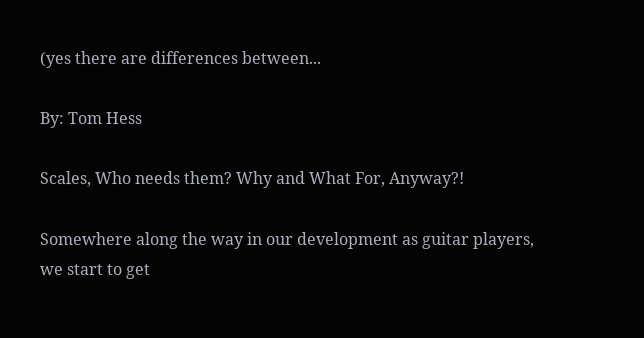(yes there are differences between...

By: Tom Hess

Scales, Who needs them? Why and What For, Anyway?!

Somewhere along the way in our development as guitar players, we start to get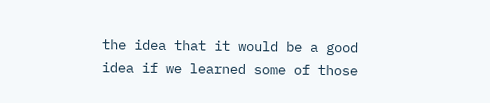the idea that it would be a good idea if we learned some of those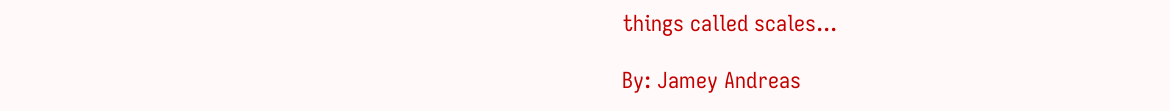things called scales...

By: Jamey Andreas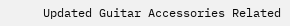Updated Guitar Accessories Related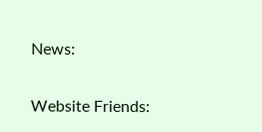News:

Website Friends: